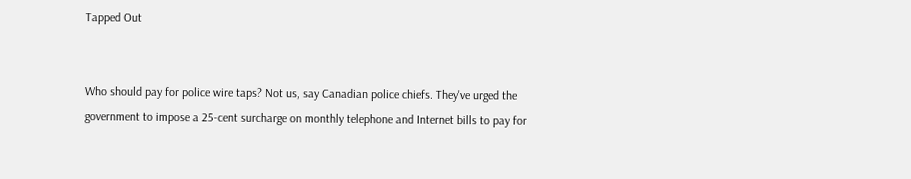Tapped Out


Who should pay for police wire taps? Not us, say Canadian police chiefs. They've urged the government to impose a 25-cent surcharge on monthly telephone and Internet bills to pay for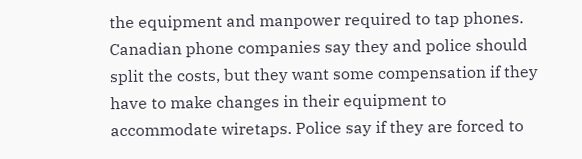the equipment and manpower required to tap phones. Canadian phone companies say they and police should split the costs, but they want some compensation if they have to make changes in their equipment to accommodate wiretaps. Police say if they are forced to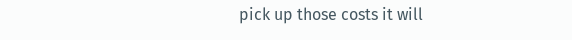pick up those costs it will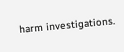harm investigations.